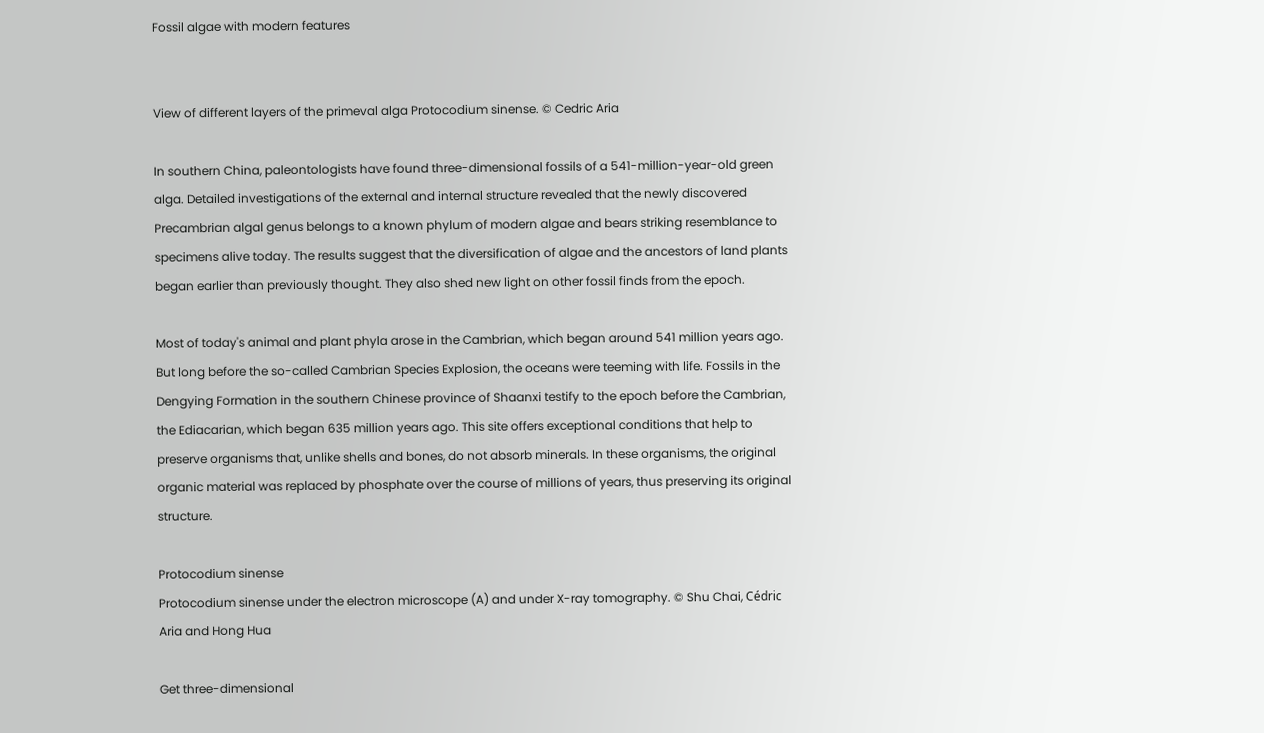Fossil algae with modern features


View of different layers of the primeval alga Protocodium sinense. © Cedric Aria

In southern China, paleontologists have found three-dimensional fossils of a 541-million-year-old green alga. Detailed investigations of the external and internal structure revealed that the newly discovered Precambrian algal genus belongs to a known phylum of modern algae and bears striking resemblance to specimens alive today. The results suggest that the diversification of algae and the ancestors of land plants began earlier than previously thought. They also shed new light on other fossil finds from the epoch.

Most of today's animal and plant phyla arose in the Cambrian, which began around 541 million years ago. But long before the so-called Cambrian Species Explosion, the oceans were teeming with life. Fossils in the Dengying Formation in the southern Chinese province of Shaanxi testify to the epoch before the Cambrian, the Ediacarian, which began 635 million years ago. This site offers exceptional conditions that help to preserve organisms that, unlike shells and bones, do not absorb minerals. In these organisms, the original organic material was replaced by phosphate over the course of millions of years, thus preserving its original structure.

Protocodium sinense
Protocodium sinense under the electron microscope (A) and under X-ray tomography. © Shu Chai, Cédric Aria and Hong Hua

Get three-dimensional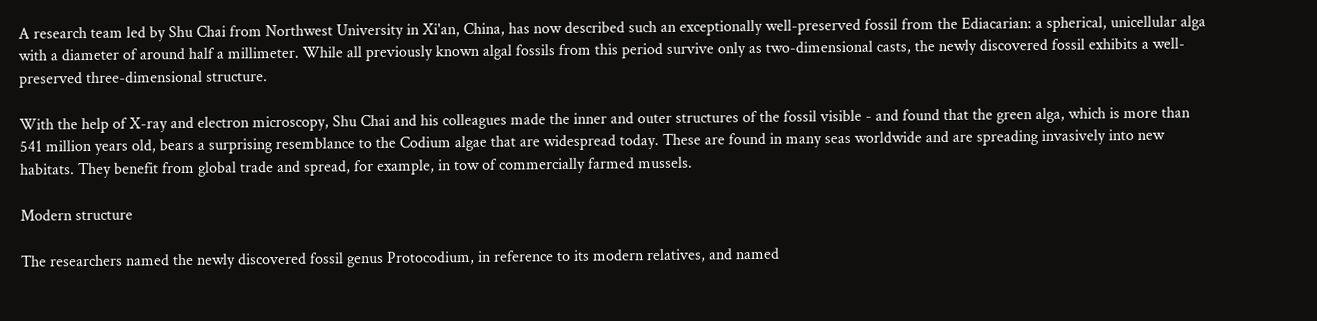A research team led by Shu Chai from Northwest University in Xi'an, China, has now described such an exceptionally well-preserved fossil from the Ediacarian: a spherical, unicellular alga with a diameter of around half a millimeter. While all previously known algal fossils from this period survive only as two-dimensional casts, the newly discovered fossil exhibits a well-preserved three-dimensional structure.

With the help of X-ray and electron microscopy, Shu Chai and his colleagues made the inner and outer structures of the fossil visible - and found that the green alga, which is more than 541 million years old, bears a surprising resemblance to the Codium algae that are widespread today. These are found in many seas worldwide and are spreading invasively into new habitats. They benefit from global trade and spread, for example, in tow of commercially farmed mussels.

Modern structure

The researchers named the newly discovered fossil genus Protocodium, in reference to its modern relatives, and named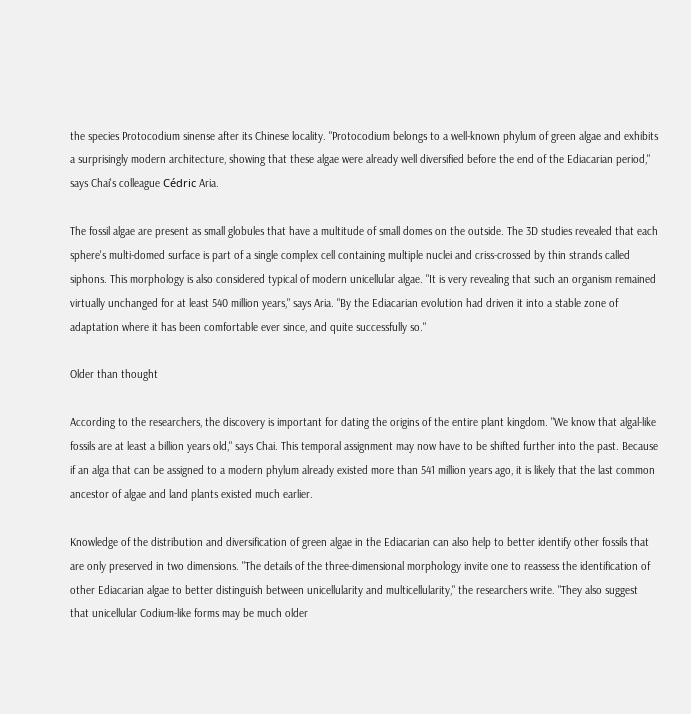the species Protocodium sinense after its Chinese locality. "Protocodium belongs to a well-known phylum of green algae and exhibits a surprisingly modern architecture, showing that these algae were already well diversified before the end of the Ediacarian period," says Chai's colleague Cédric Aria.

The fossil algae are present as small globules that have a multitude of small domes on the outside. The 3D studies revealed that each sphere's multi-domed surface is part of a single complex cell containing multiple nuclei and criss-crossed by thin strands called siphons. This morphology is also considered typical of modern unicellular algae. "It is very revealing that such an organism remained virtually unchanged for at least 540 million years," says Aria. "By the Ediacarian evolution had driven it into a stable zone of adaptation where it has been comfortable ever since, and quite successfully so."

Older than thought

According to the researchers, the discovery is important for dating the origins of the entire plant kingdom. "We know that algal-like fossils are at least a billion years old," says Chai. This temporal assignment may now have to be shifted further into the past. Because if an alga that can be assigned to a modern phylum already existed more than 541 million years ago, it is likely that the last common ancestor of algae and land plants existed much earlier.

Knowledge of the distribution and diversification of green algae in the Ediacarian can also help to better identify other fossils that are only preserved in two dimensions. "The details of the three-dimensional morphology invite one to reassess the identification of other Ediacarian algae to better distinguish between unicellularity and multicellularity," the researchers write. "They also suggest that unicellular Codium-like forms may be much older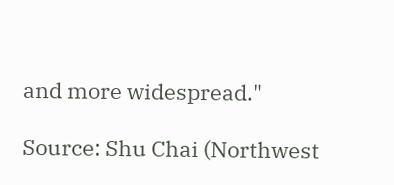and more widespread."

Source: Shu Chai (Northwest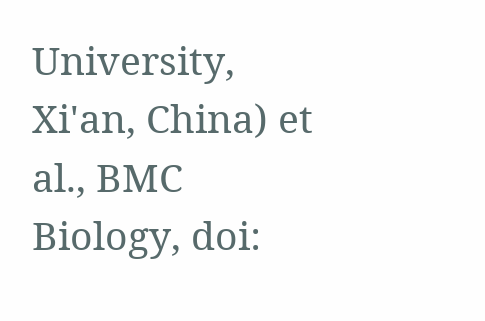University, Xi'an, China) et al., BMC Biology, doi: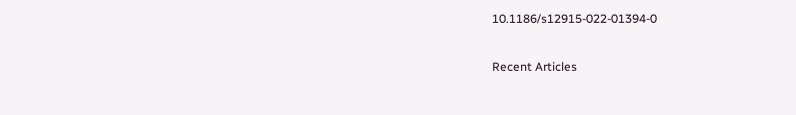10.1186/s12915-022-01394-0

Recent Articles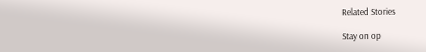Related Stories

Stay on op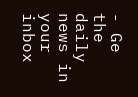- Ge the daily news in your inbox